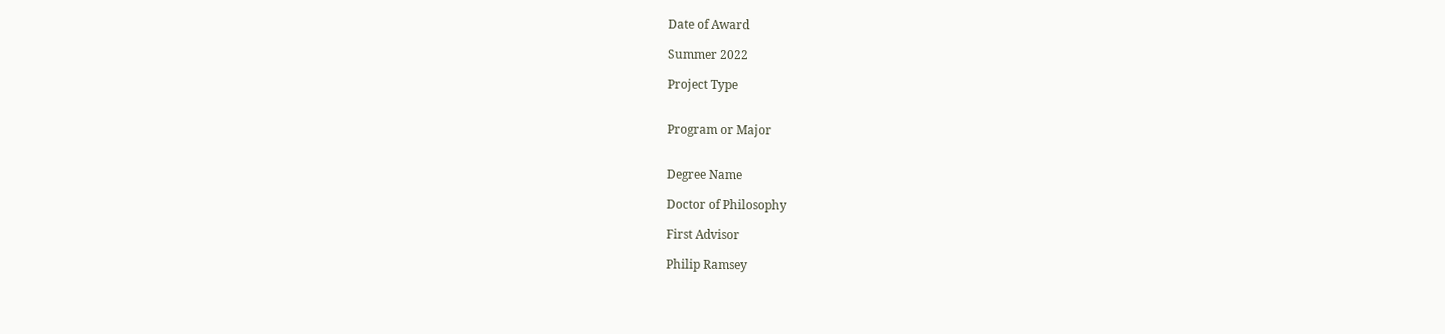Date of Award

Summer 2022

Project Type


Program or Major


Degree Name

Doctor of Philosophy

First Advisor

Philip Ramsey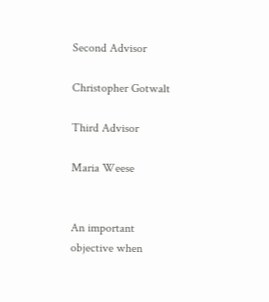Second Advisor

Christopher Gotwalt

Third Advisor

Maria Weese


An important objective when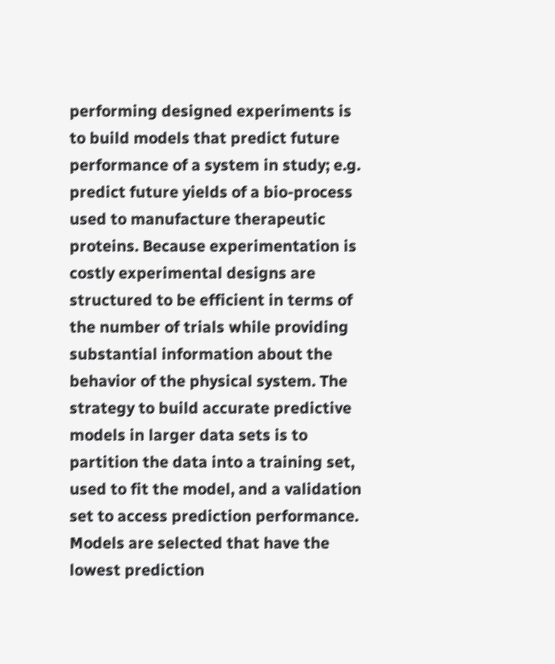performing designed experiments is to build models that predict future performance of a system in study; e.g. predict future yields of a bio-process used to manufacture therapeutic proteins. Because experimentation is costly experimental designs are structured to be efficient in terms of the number of trials while providing substantial information about the behavior of the physical system. The strategy to build accurate predictive models in larger data sets is to partition the data into a training set, used to fit the model, and a validation set to access prediction performance. Models are selected that have the lowest prediction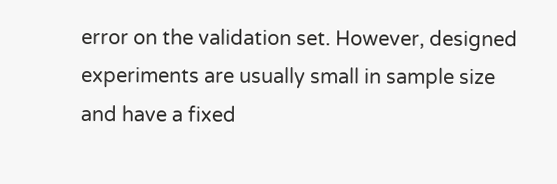error on the validation set. However, designed experiments are usually small in sample size and have a fixed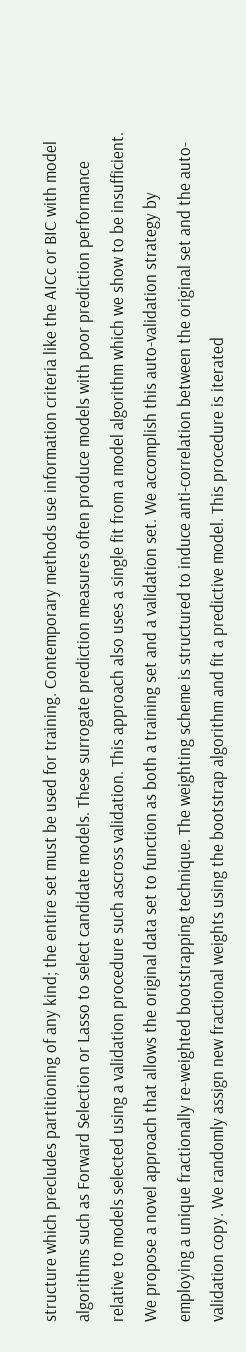structure which precludes partitioning of any kind; the entire set must be used for training. Contemporary methods use information criteria like the AICc or BIC with model algorithms such as Forward Selection or Lasso to select candidate models. These surrogate prediction measures often produce models with poor prediction performance relative to models selected using a validation procedure such ascross validation. This approach also uses a single fit from a model algorithm which we show to be insufficient. We propose a novel approach that allows the original data set to function as both a training set and a validation set. We accomplish this auto-validation strategy by employing a unique fractionally re-weighted bootstrapping technique. The weighting scheme is structured to induce anti-correlation between the original set and the auto-validation copy. We randomly assign new fractional weights using the bootstrap algorithm and fit a predictive model. This procedure is iterated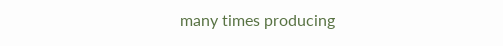many times producing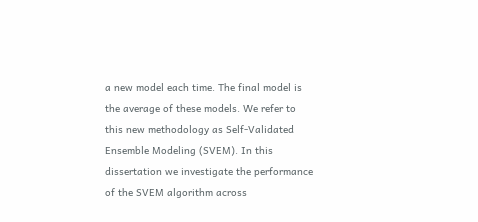a new model each time. The final model is the average of these models. We refer to this new methodology as Self-Validated Ensemble Modeling (SVEM). In this dissertation we investigate the performance of the SVEM algorithm across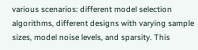various scenarios: different model selection algorithms, different designs with varying sample sizes, model noise levels, and sparsity. This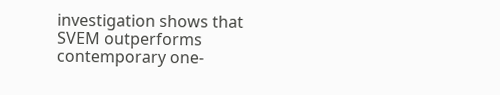investigation shows that SVEM outperforms contemporary one-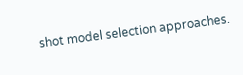shot model selection approaches.